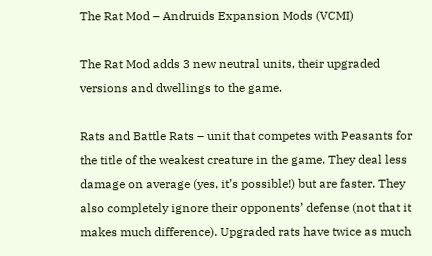The Rat Mod – Andruids Expansion Mods (VCMI)

The Rat Mod adds 3 new neutral units, their upgraded versions and dwellings to the game.

Rats and Battle Rats – unit that competes with Peasants for the title of the weakest creature in the game. They deal less damage on average (yes, it’s possible!) but are faster. They also completely ignore their opponents’ defense (not that it makes much difference). Upgraded rats have twice as much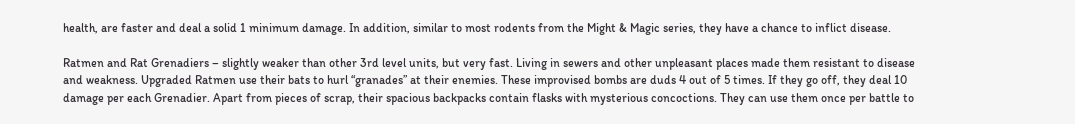health, are faster and deal a solid 1 minimum damage. In addition, similar to most rodents from the Might & Magic series, they have a chance to inflict disease.

Ratmen and Rat Grenadiers – slightly weaker than other 3rd level units, but very fast. Living in sewers and other unpleasant places made them resistant to disease and weakness. Upgraded Ratmen use their bats to hurl “granades” at their enemies. These improvised bombs are duds 4 out of 5 times. If they go off, they deal 10 damage per each Grenadier. Apart from pieces of scrap, their spacious backpacks contain flasks with mysterious concoctions. They can use them once per battle to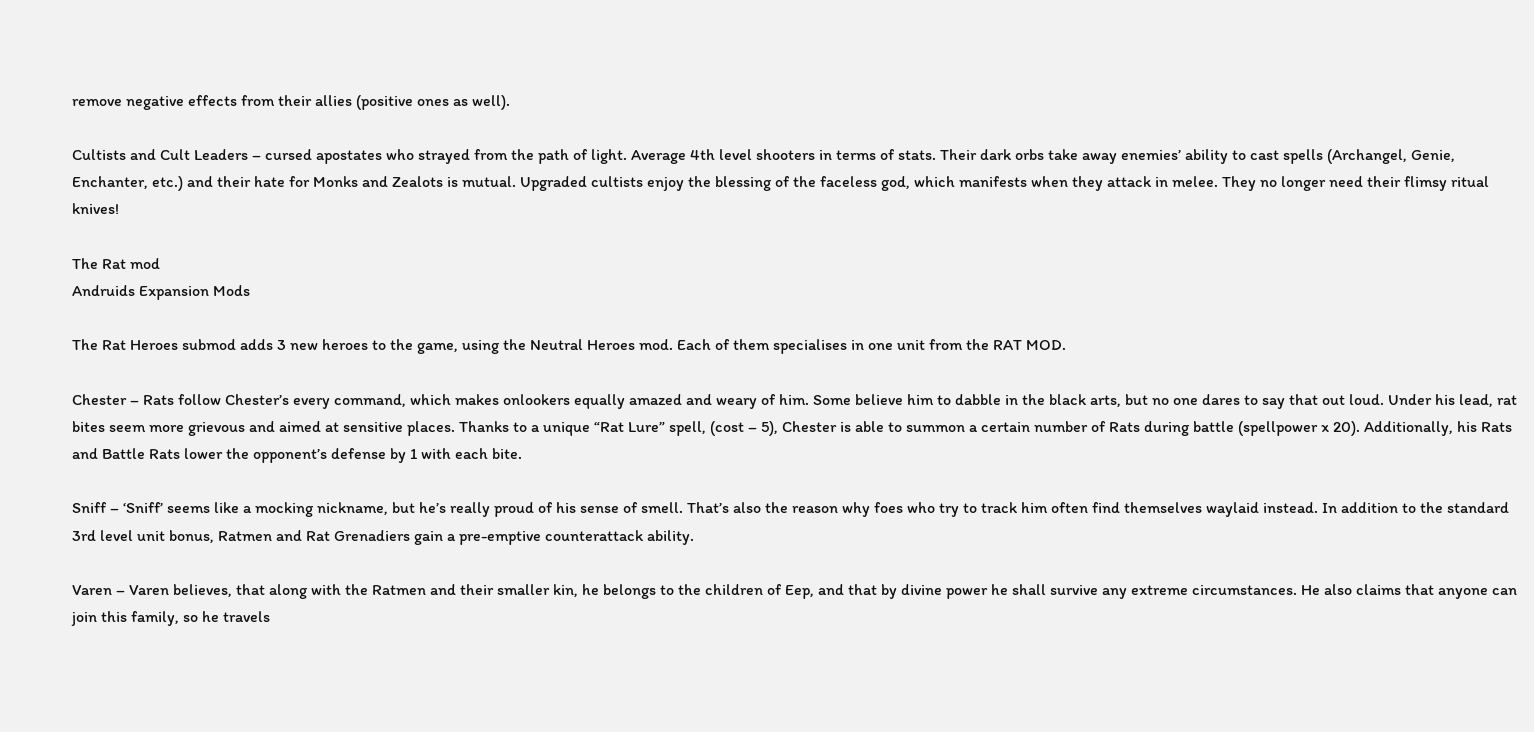remove negative effects from their allies (positive ones as well).

Cultists and Cult Leaders – cursed apostates who strayed from the path of light. Average 4th level shooters in terms of stats. Their dark orbs take away enemies’ ability to cast spells (Archangel, Genie, Enchanter, etc.) and their hate for Monks and Zealots is mutual. Upgraded cultists enjoy the blessing of the faceless god, which manifests when they attack in melee. They no longer need their flimsy ritual knives!

The Rat mod
Andruids Expansion Mods

The Rat Heroes submod adds 3 new heroes to the game, using the Neutral Heroes mod. Each of them specialises in one unit from the RAT MOD.

Chester – Rats follow Chester’s every command, which makes onlookers equally amazed and weary of him. Some believe him to dabble in the black arts, but no one dares to say that out loud. Under his lead, rat bites seem more grievous and aimed at sensitive places. Thanks to a unique “Rat Lure” spell, (cost – 5), Chester is able to summon a certain number of Rats during battle (spellpower x 20). Additionally, his Rats and Battle Rats lower the opponent’s defense by 1 with each bite.

Sniff – ‘Sniff’ seems like a mocking nickname, but he’s really proud of his sense of smell. That’s also the reason why foes who try to track him often find themselves waylaid instead. In addition to the standard 3rd level unit bonus, Ratmen and Rat Grenadiers gain a pre-emptive counterattack ability.

Varen – Varen believes, that along with the Ratmen and their smaller kin, he belongs to the children of Eep, and that by divine power he shall survive any extreme circumstances. He also claims that anyone can join this family, so he travels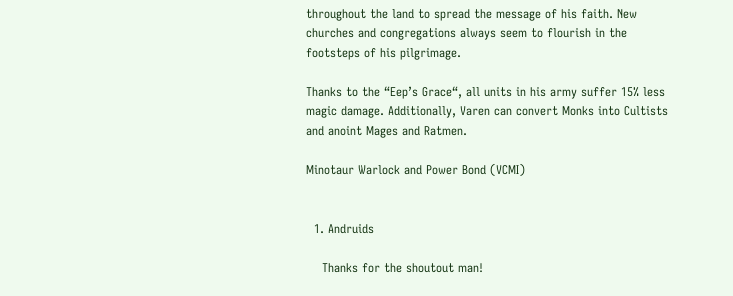throughout the land to spread the message of his faith. New churches and congregations always seem to flourish in the footsteps of his pilgrimage.

Thanks to the “Eep’s Grace“, all units in his army suffer 15% less magic damage. Additionally, Varen can convert Monks into Cultists and anoint Mages and Ratmen.

Minotaur Warlock and Power Bond (VCMI)


  1. Andruids

    Thanks for the shoutout man!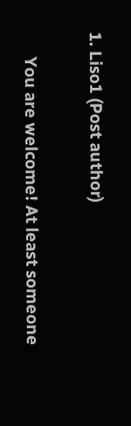1. Liso1 (Post author)

      You are welcome! At least someone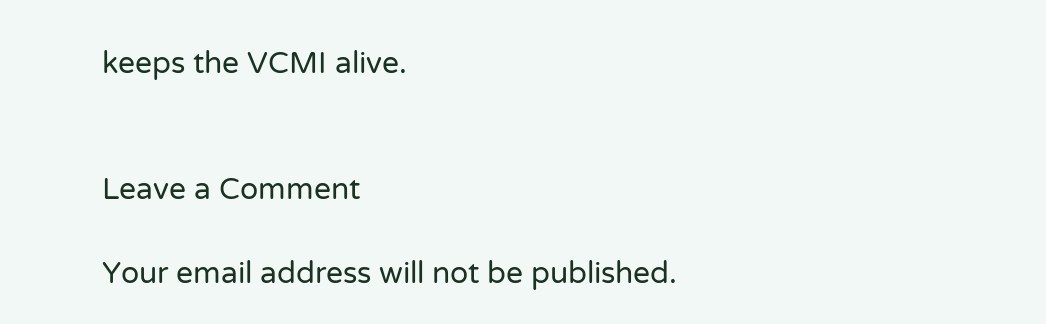keeps the VCMI alive.


Leave a Comment

Your email address will not be published.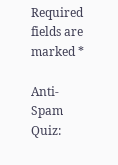Required fields are marked *

Anti-Spam Quiz: